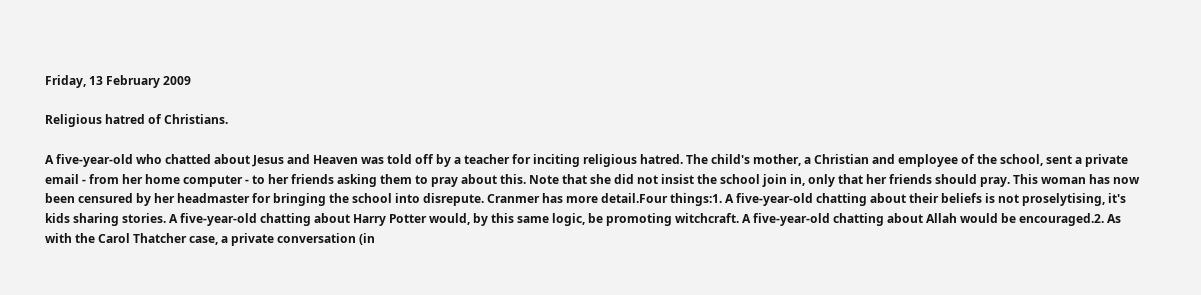Friday, 13 February 2009

Religious hatred of Christians.

A five-year-old who chatted about Jesus and Heaven was told off by a teacher for inciting religious hatred. The child's mother, a Christian and employee of the school, sent a private email - from her home computer - to her friends asking them to pray about this. Note that she did not insist the school join in, only that her friends should pray. This woman has now been censured by her headmaster for bringing the school into disrepute. Cranmer has more detail.Four things:1. A five-year-old chatting about their beliefs is not proselytising, it's kids sharing stories. A five-year-old chatting about Harry Potter would, by this same logic, be promoting witchcraft. A five-year-old chatting about Allah would be encouraged.2. As with the Carol Thatcher case, a private conversation (in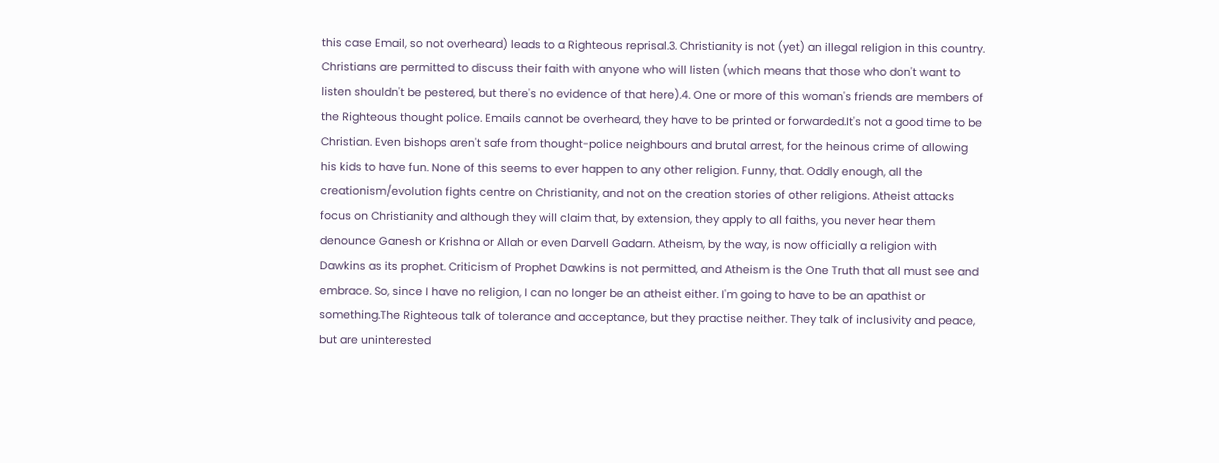this case Email, so not overheard) leads to a Righteous reprisal.3. Christianity is not (yet) an illegal religion in this country. Christians are permitted to discuss their faith with anyone who will listen (which means that those who don't want to listen shouldn't be pestered, but there's no evidence of that here).4. One or more of this woman's friends are members of the Righteous thought police. Emails cannot be overheard, they have to be printed or forwarded.It's not a good time to be Christian. Even bishops aren't safe from thought-police neighbours and brutal arrest, for the heinous crime of allowing his kids to have fun. None of this seems to ever happen to any other religion. Funny, that. Oddly enough, all the creationism/evolution fights centre on Christianity, and not on the creation stories of other religions. Atheist attacks focus on Christianity and although they will claim that, by extension, they apply to all faiths, you never hear them denounce Ganesh or Krishna or Allah or even Darvell Gadarn. Atheism, by the way, is now officially a religion with Dawkins as its prophet. Criticism of Prophet Dawkins is not permitted, and Atheism is the One Truth that all must see and embrace. So, since I have no religion, I can no longer be an atheist either. I'm going to have to be an apathist or something.The Righteous talk of tolerance and acceptance, but they practise neither. They talk of inclusivity and peace, but are uninterested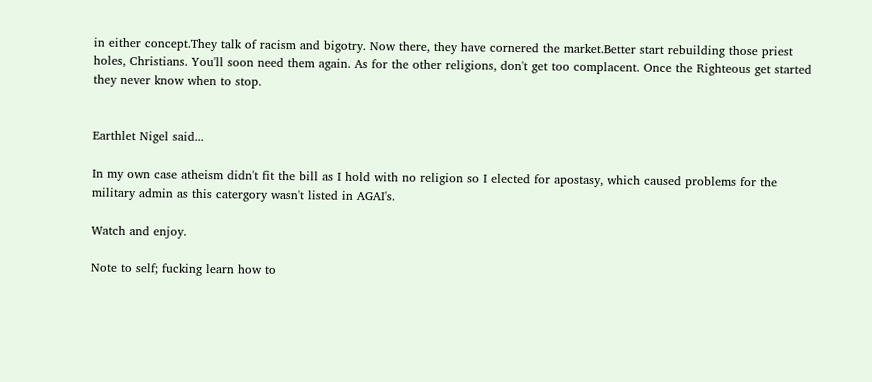in either concept.They talk of racism and bigotry. Now there, they have cornered the market.Better start rebuilding those priest holes, Christians. You'll soon need them again. As for the other religions, don't get too complacent. Once the Righteous get started they never know when to stop.


Earthlet Nigel said...

In my own case atheism didn't fit the bill as I hold with no religion so I elected for apostasy, which caused problems for the military admin as this catergory wasn't listed in AGAI's.

Watch and enjoy.

Note to self; fucking learn how to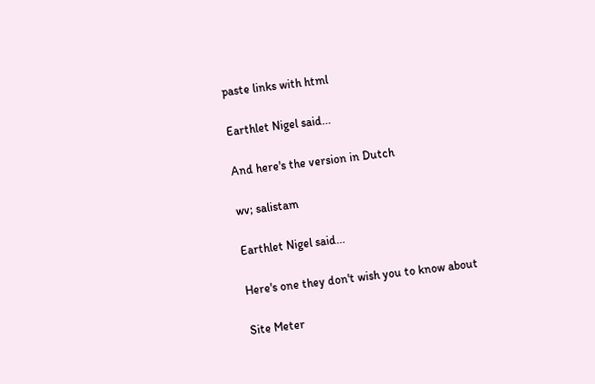paste links with html

Earthlet Nigel said...

And here's the version in Dutch

wv; salistam

Earthlet Nigel said...

Here's one they don't wish you to know about

Site Meter